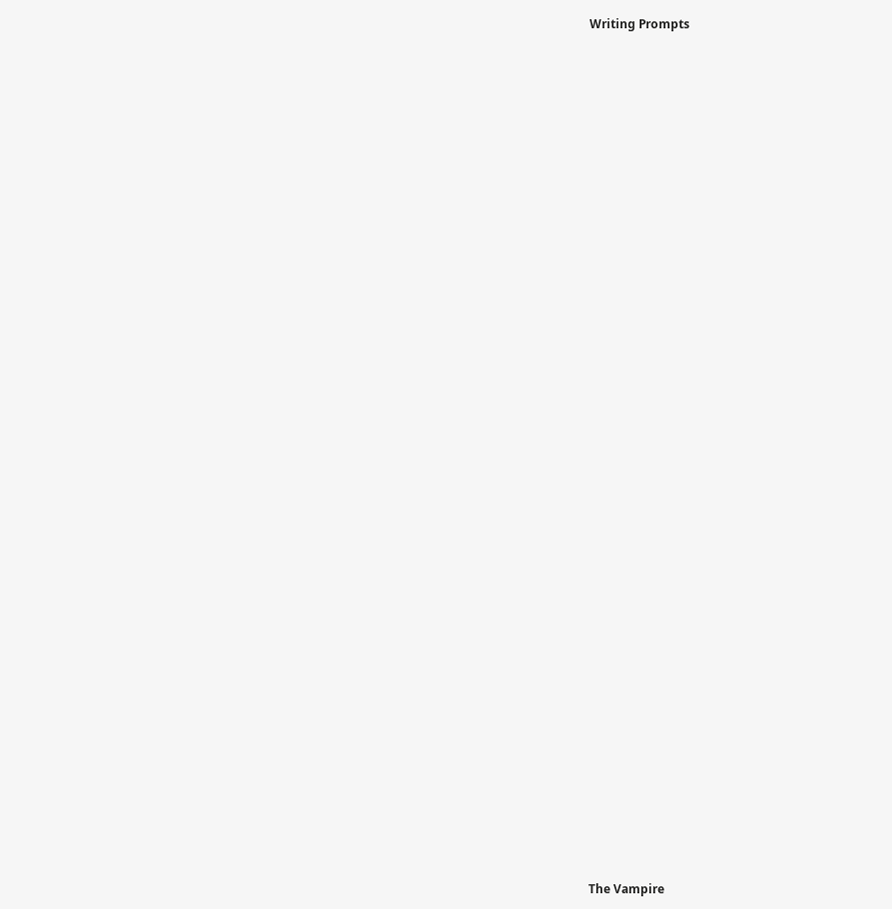Writing Prompts






































The Vampire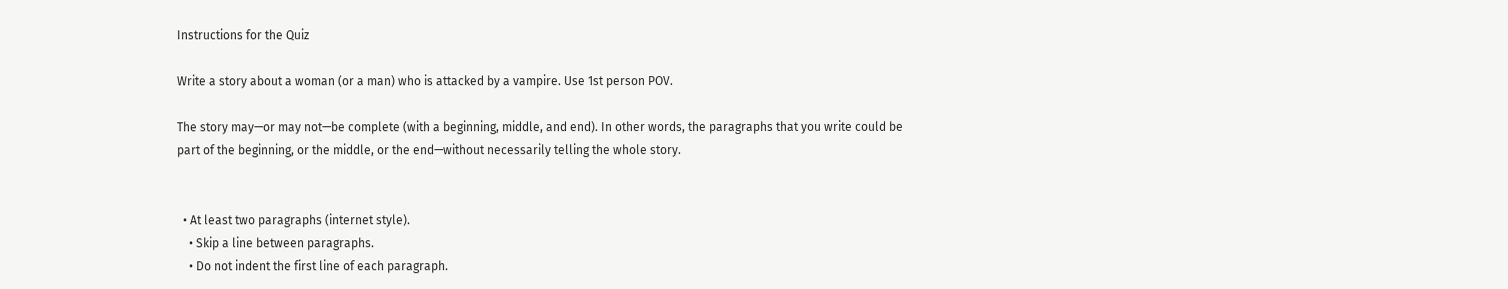Instructions for the Quiz

Write a story about a woman (or a man) who is attacked by a vampire. Use 1st person POV.

The story may—or may not—be complete (with a beginning, middle, and end). In other words, the paragraphs that you write could be part of the beginning, or the middle, or the end—without necessarily telling the whole story.


  • At least two paragraphs (internet style).
    • Skip a line between paragraphs.
    • Do not indent the first line of each paragraph.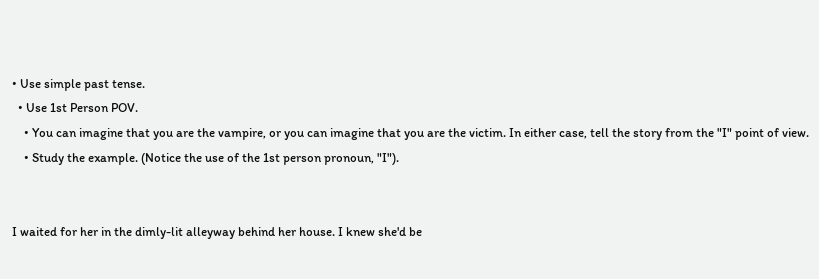• Use simple past tense.
  • Use 1st Person POV.
    • You can imagine that you are the vampire, or you can imagine that you are the victim. In either case, tell the story from the "I" point of view.
    • Study the example. (Notice the use of the 1st person pronoun, "I").


I waited for her in the dimly-lit alleyway behind her house. I knew she'd be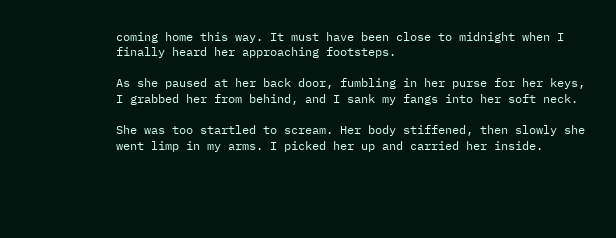coming home this way. It must have been close to midnight when I finally heard her approaching footsteps.

As she paused at her back door, fumbling in her purse for her keys, I grabbed her from behind, and I sank my fangs into her soft neck.

She was too startled to scream. Her body stiffened, then slowly she went limp in my arms. I picked her up and carried her inside.